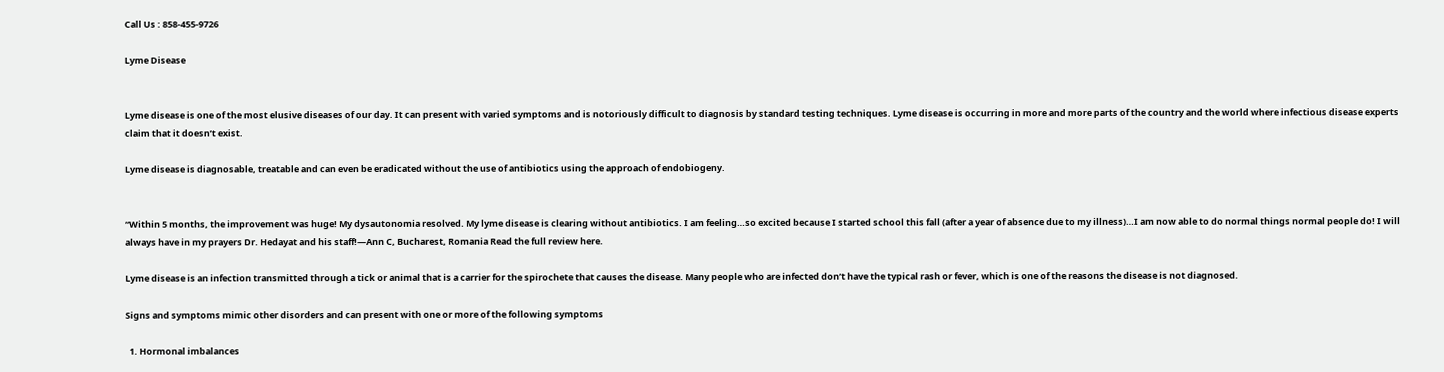Call Us : 858-455-9726

Lyme Disease


Lyme disease is one of the most elusive diseases of our day. It can present with varied symptoms and is notoriously difficult to diagnosis by standard testing techniques. Lyme disease is occurring in more and more parts of the country and the world where infectious disease experts claim that it doesn’t exist.

Lyme disease is diagnosable, treatable and can even be eradicated without the use of antibiotics using the approach of endobiogeny.


“Within 5 months, the improvement was huge! My dysautonomia resolved. My lyme disease is clearing without antibiotics. I am feeling…so excited because I started school this fall (after a year of absence due to my illness)…I am now able to do normal things normal people do! I will always have in my prayers Dr. Hedayat and his staff!—Ann C, Bucharest, Romania Read the full review here.

Lyme disease is an infection transmitted through a tick or animal that is a carrier for the spirochete that causes the disease. Many people who are infected don’t have the typical rash or fever, which is one of the reasons the disease is not diagnosed.

Signs and symptoms mimic other disorders and can present with one or more of the following symptoms

  1. Hormonal imbalances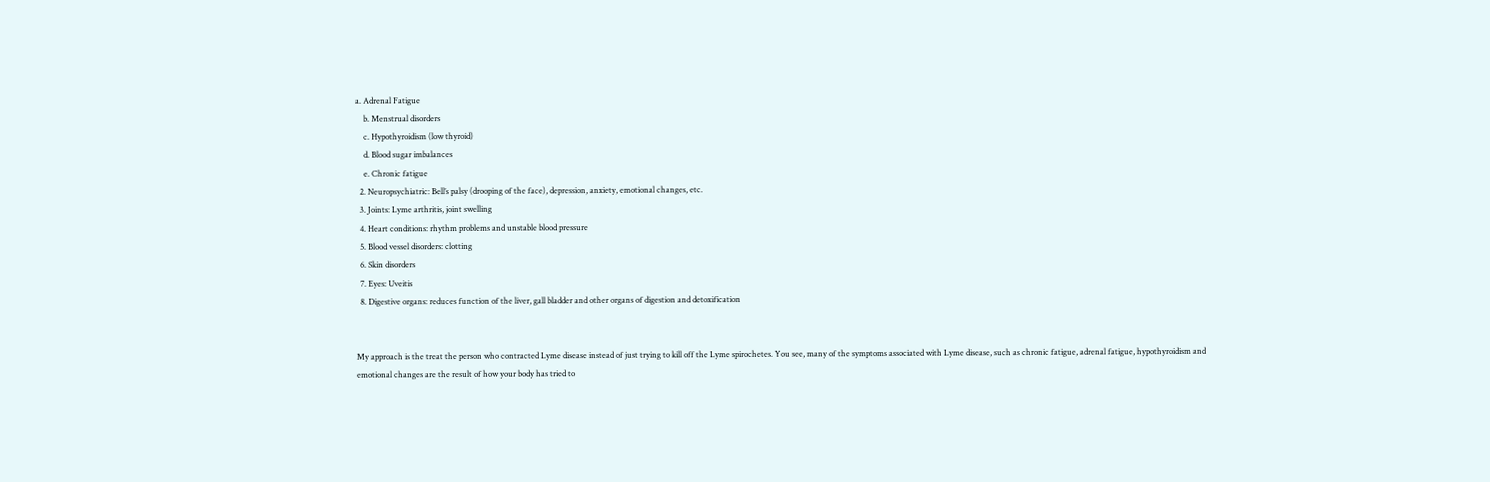a. Adrenal Fatigue
    b. Menstrual disorders
    c. Hypothyroidism (low thyroid)
    d. Blood sugar imbalances
    e. Chronic fatigue
  2. Neuropsychiatric: Bell’s palsy (drooping of the face), depression, anxiety, emotional changes, etc.
  3. Joints: Lyme arthritis, joint swelling
  4. Heart conditions: rhythm problems and unstable blood pressure
  5. Blood vessel disorders: clotting
  6. Skin disorders
  7. Eyes: Uveitis
  8. Digestive organs: reduces function of the liver, gall bladder and other organs of digestion and detoxification


My approach is the treat the person who contracted Lyme disease instead of just trying to kill off the Lyme spirochetes. You see, many of the symptoms associated with Lyme disease, such as chronic fatigue, adrenal fatigue, hypothyroidism and emotional changes are the result of how your body has tried to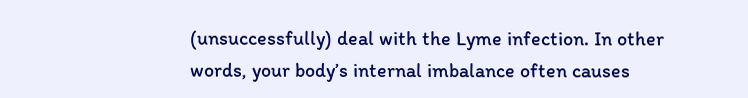(unsuccessfully) deal with the Lyme infection. In other words, your body’s internal imbalance often causes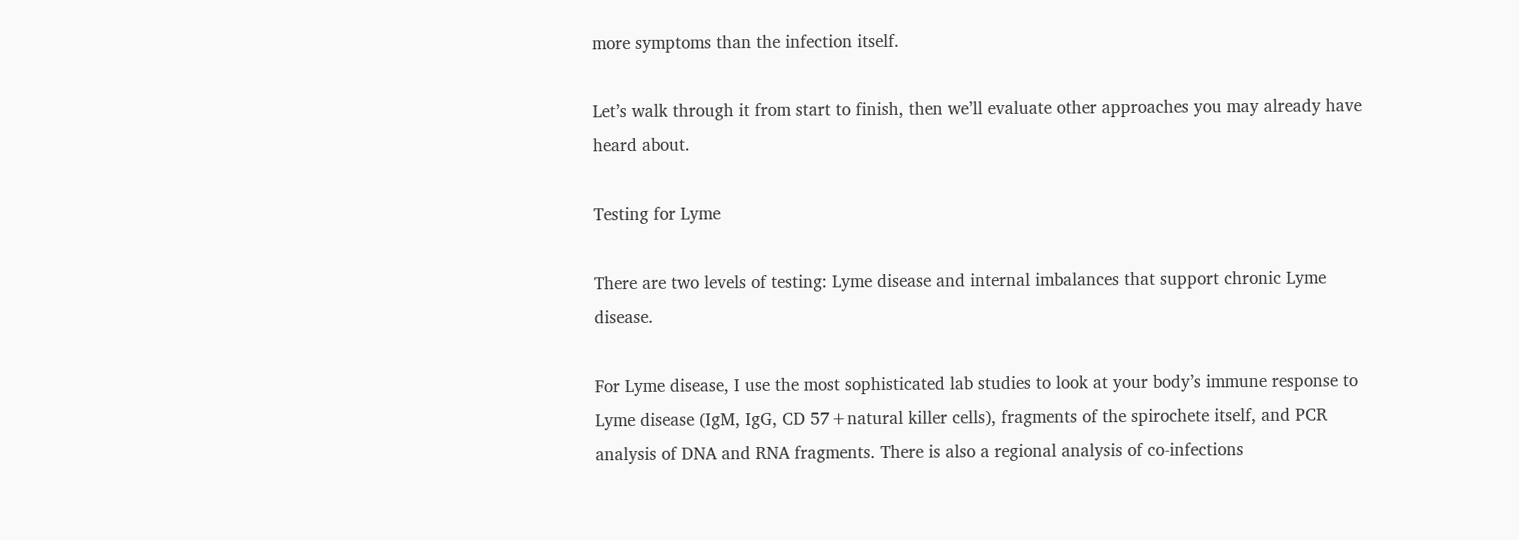more symptoms than the infection itself.

Let’s walk through it from start to finish, then we’ll evaluate other approaches you may already have heard about.

Testing for Lyme

There are two levels of testing: Lyme disease and internal imbalances that support chronic Lyme disease.

For Lyme disease, I use the most sophisticated lab studies to look at your body’s immune response to Lyme disease (IgM, IgG, CD 57+natural killer cells), fragments of the spirochete itself, and PCR analysis of DNA and RNA fragments. There is also a regional analysis of co-infections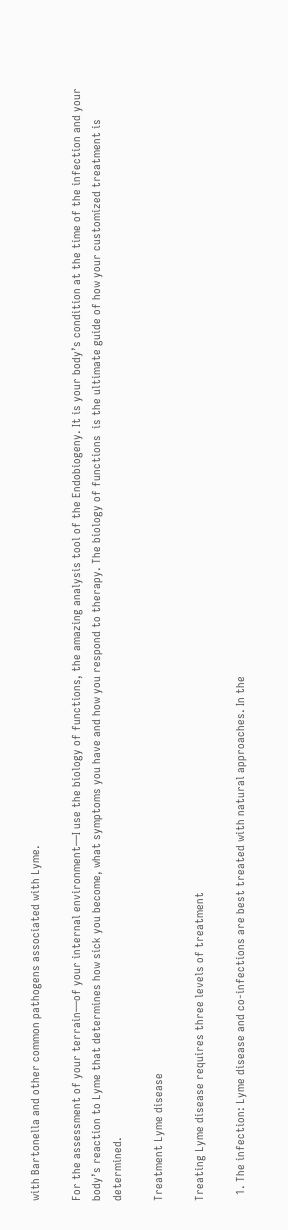with Bartonella and other common pathogens associated with Lyme.

For the assessment of your terrain—of your internal environment—I use the biology of functions, the amazing analysis tool of the Endobiogeny. It is your body’s condition at the time of the infection and your body’s reaction to Lyme that determines how sick you become, what symptoms you have and how you respond to therapy. The biology of functions  is the ultimate guide of how your customized treatment is determined.

Treatment Lyme disease

Treating Lyme disease requires three levels of treatment

  1. The infection: Lyme disease and co-infections are best treated with natural approaches. In the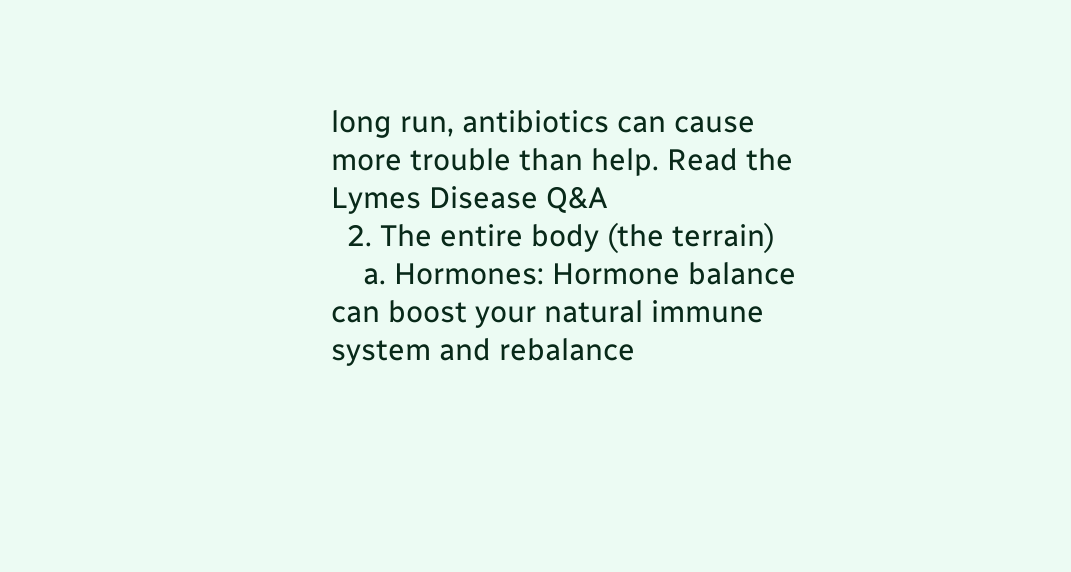long run, antibiotics can cause more trouble than help. Read the Lymes Disease Q&A
  2. The entire body (the terrain)
    a. Hormones: Hormone balance can boost your natural immune system and rebalance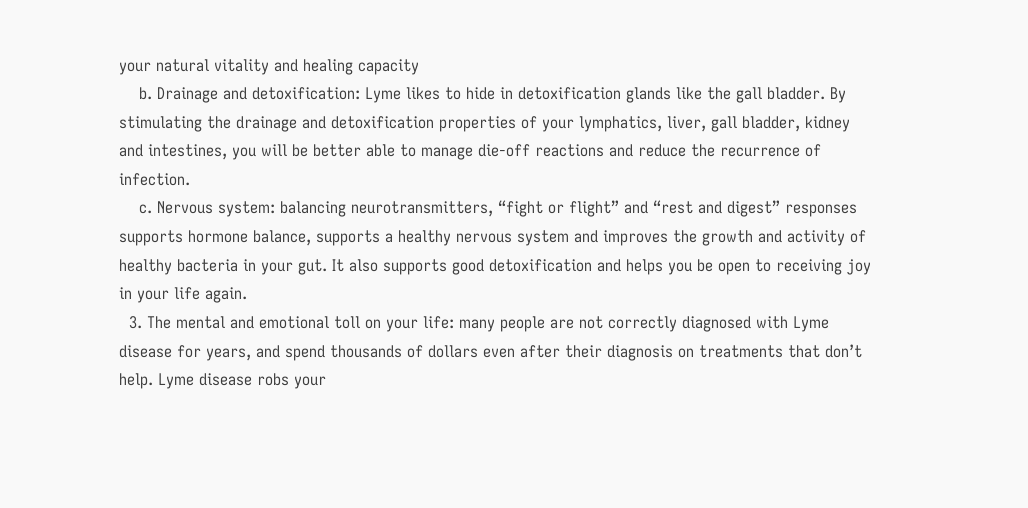your natural vitality and healing capacity
    b. Drainage and detoxification: Lyme likes to hide in detoxification glands like the gall bladder. By stimulating the drainage and detoxification properties of your lymphatics, liver, gall bladder, kidney and intestines, you will be better able to manage die-off reactions and reduce the recurrence of infection.
    c. Nervous system: balancing neurotransmitters, “fight or flight” and “rest and digest” responses supports hormone balance, supports a healthy nervous system and improves the growth and activity of healthy bacteria in your gut. It also supports good detoxification and helps you be open to receiving joy in your life again.
  3. The mental and emotional toll on your life: many people are not correctly diagnosed with Lyme disease for years, and spend thousands of dollars even after their diagnosis on treatments that don’t help. Lyme disease robs your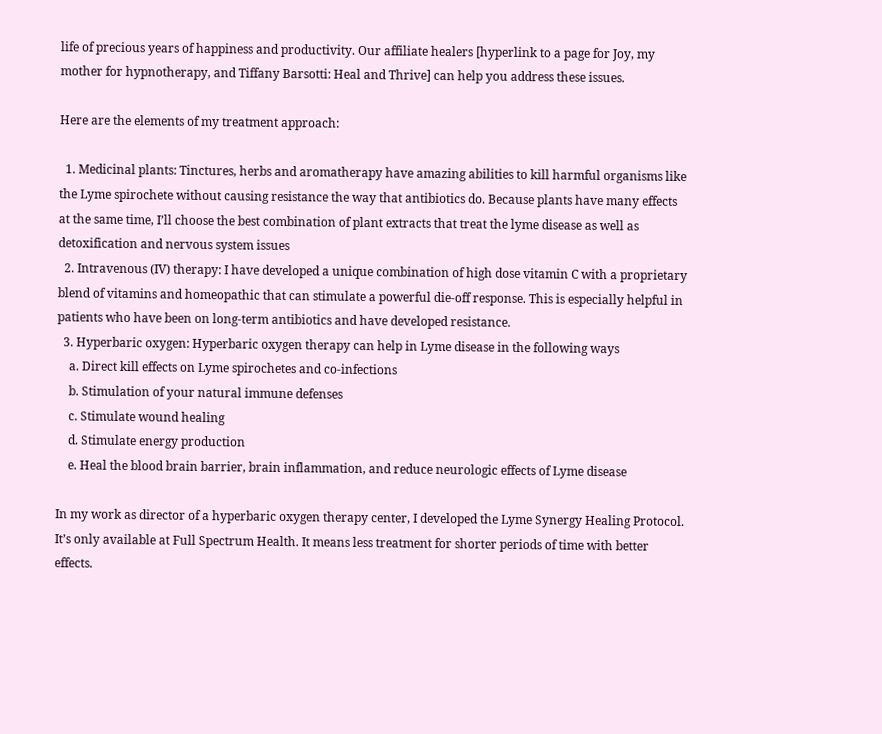life of precious years of happiness and productivity. Our affiliate healers [hyperlink to a page for Joy, my mother for hypnotherapy, and Tiffany Barsotti: Heal and Thrive] can help you address these issues.

Here are the elements of my treatment approach:

  1. Medicinal plants: Tinctures, herbs and aromatherapy have amazing abilities to kill harmful organisms like the Lyme spirochete without causing resistance the way that antibiotics do. Because plants have many effects at the same time, I’ll choose the best combination of plant extracts that treat the lyme disease as well as detoxification and nervous system issues
  2. Intravenous (IV) therapy: I have developed a unique combination of high dose vitamin C with a proprietary blend of vitamins and homeopathic that can stimulate a powerful die-off response. This is especially helpful in patients who have been on long-term antibiotics and have developed resistance.
  3. Hyperbaric oxygen: Hyperbaric oxygen therapy can help in Lyme disease in the following ways
    a. Direct kill effects on Lyme spirochetes and co-infections
    b. Stimulation of your natural immune defenses
    c. Stimulate wound healing
    d. Stimulate energy production
    e. Heal the blood brain barrier, brain inflammation, and reduce neurologic effects of Lyme disease

In my work as director of a hyperbaric oxygen therapy center, I developed the Lyme Synergy Healing Protocol. It’s only available at Full Spectrum Health. It means less treatment for shorter periods of time with better effects.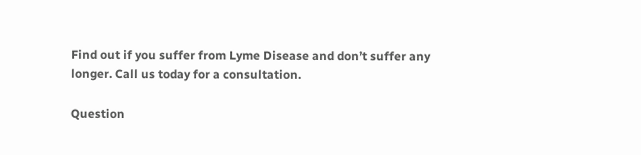Find out if you suffer from Lyme Disease and don’t suffer any longer. Call us today for a consultation.

Question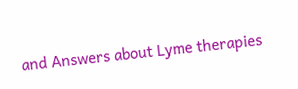and Answers about Lyme therapies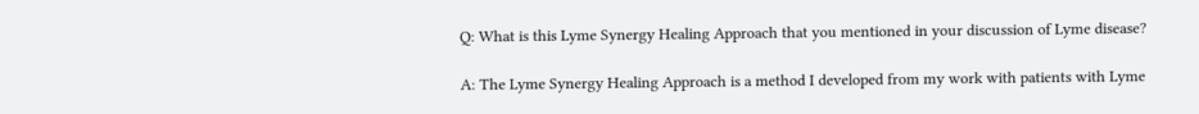Q: What is this Lyme Synergy Healing Approach that you mentioned in your discussion of Lyme disease?

A: The Lyme Synergy Healing Approach is a method I developed from my work with patients with Lyme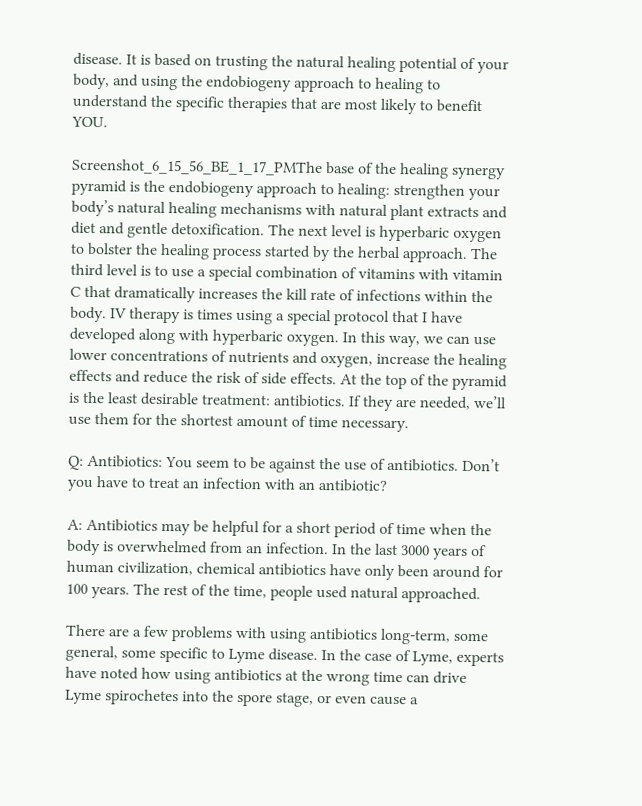disease. It is based on trusting the natural healing potential of your body, and using the endobiogeny approach to healing to understand the specific therapies that are most likely to benefit YOU.

Screenshot_6_15_56_BE_1_17_PMThe base of the healing synergy pyramid is the endobiogeny approach to healing: strengthen your body’s natural healing mechanisms with natural plant extracts and diet and gentle detoxification. The next level is hyperbaric oxygen to bolster the healing process started by the herbal approach. The third level is to use a special combination of vitamins with vitamin C that dramatically increases the kill rate of infections within the body. IV therapy is times using a special protocol that I have developed along with hyperbaric oxygen. In this way, we can use lower concentrations of nutrients and oxygen, increase the healing effects and reduce the risk of side effects. At the top of the pyramid is the least desirable treatment: antibiotics. If they are needed, we’ll use them for the shortest amount of time necessary.

Q: Antibiotics: You seem to be against the use of antibiotics. Don’t you have to treat an infection with an antibiotic?

A: Antibiotics may be helpful for a short period of time when the body is overwhelmed from an infection. In the last 3000 years of human civilization, chemical antibiotics have only been around for 100 years. The rest of the time, people used natural approached.

There are a few problems with using antibiotics long-term, some general, some specific to Lyme disease. In the case of Lyme, experts have noted how using antibiotics at the wrong time can drive Lyme spirochetes into the spore stage, or even cause a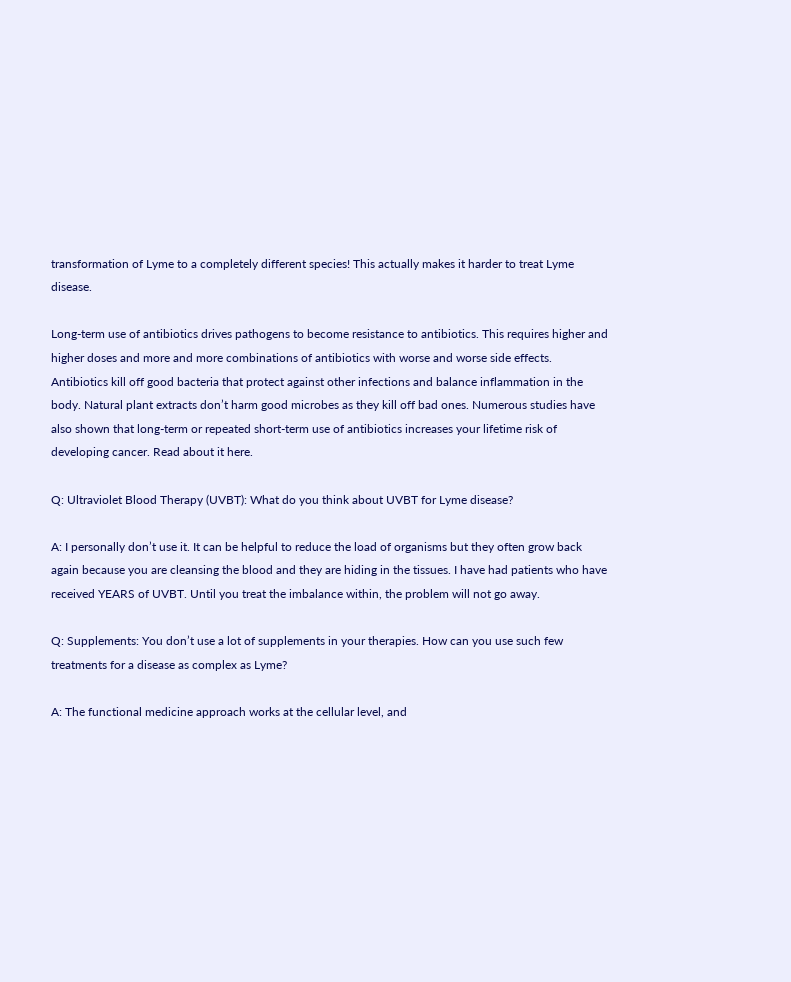transformation of Lyme to a completely different species! This actually makes it harder to treat Lyme disease.

Long-term use of antibiotics drives pathogens to become resistance to antibiotics. This requires higher and higher doses and more and more combinations of antibiotics with worse and worse side effects. Antibiotics kill off good bacteria that protect against other infections and balance inflammation in the body. Natural plant extracts don’t harm good microbes as they kill off bad ones. Numerous studies have also shown that long-term or repeated short-term use of antibiotics increases your lifetime risk of developing cancer. Read about it here.

Q: Ultraviolet Blood Therapy (UVBT): What do you think about UVBT for Lyme disease?

A: I personally don’t use it. It can be helpful to reduce the load of organisms but they often grow back again because you are cleansing the blood and they are hiding in the tissues. I have had patients who have received YEARS of UVBT. Until you treat the imbalance within, the problem will not go away.

Q: Supplements: You don’t use a lot of supplements in your therapies. How can you use such few treatments for a disease as complex as Lyme?

A: The functional medicine approach works at the cellular level, and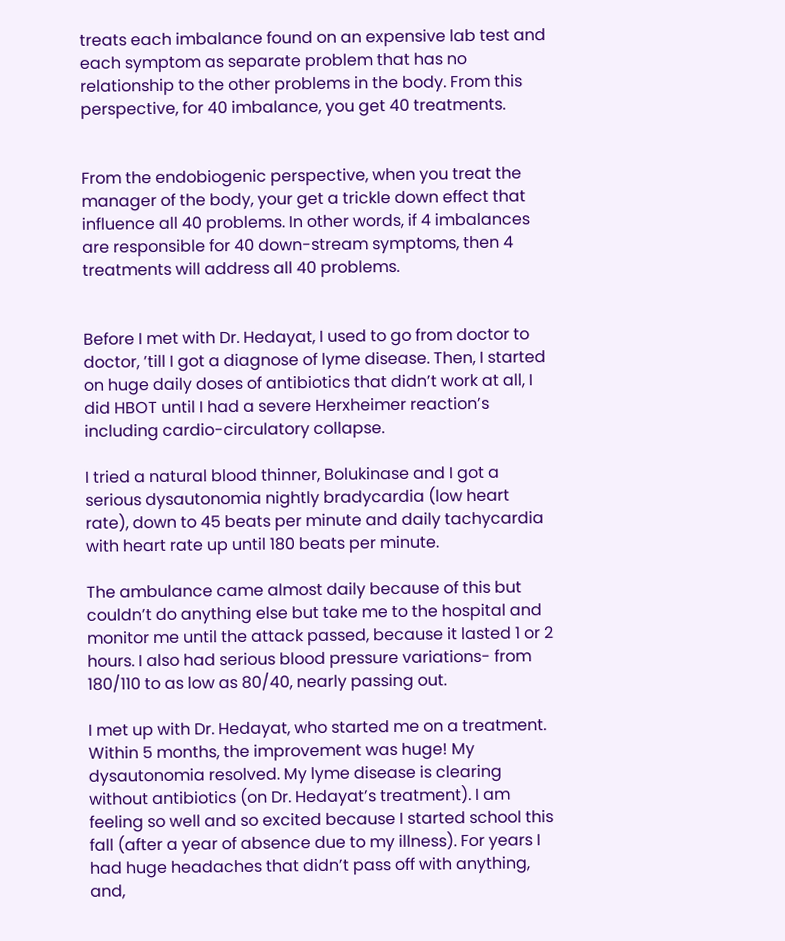treats each imbalance found on an expensive lab test and each symptom as separate problem that has no relationship to the other problems in the body. From this perspective, for 40 imbalance, you get 40 treatments.


From the endobiogenic perspective, when you treat the manager of the body, your get a trickle down effect that influence all 40 problems. In other words, if 4 imbalances are responsible for 40 down-stream symptoms, then 4 treatments will address all 40 problems.


Before I met with Dr. Hedayat, I used to go from doctor to doctor, ’till I got a diagnose of lyme disease. Then, I started on huge daily doses of antibiotics that didn’t work at all, I did HBOT until I had a severe Herxheimer reaction’s including cardio-circulatory collapse.

I tried a natural blood thinner, Bolukinase and I got a serious dysautonomia nightly bradycardia (low heart rate), down to 45 beats per minute and daily tachycardia with heart rate up until 180 beats per minute.

The ambulance came almost daily because of this but couldn’t do anything else but take me to the hospital and monitor me until the attack passed, because it lasted 1 or 2 hours. I also had serious blood pressure variations- from 180/110 to as low as 80/40, nearly passing out.

I met up with Dr. Hedayat, who started me on a treatment. Within 5 months, the improvement was huge! My dysautonomia resolved. My lyme disease is clearing without antibiotics (on Dr. Hedayat’s treatment). I am feeling so well and so excited because I started school this fall (after a year of absence due to my illness). For years I had huge headaches that didn’t pass off with anything, and,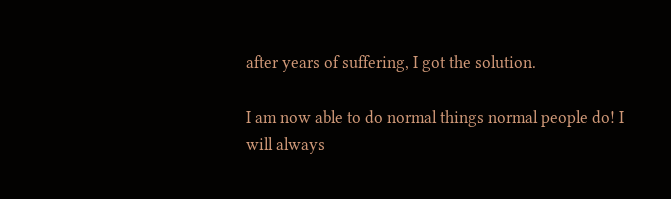after years of suffering, I got the solution.

I am now able to do normal things normal people do! I will always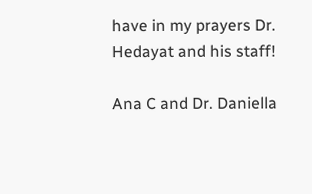have in my prayers Dr. Hedayat and his staff!

Ana C and Dr. Daniella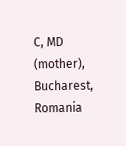C, MD (mother), Bucharest, Romania